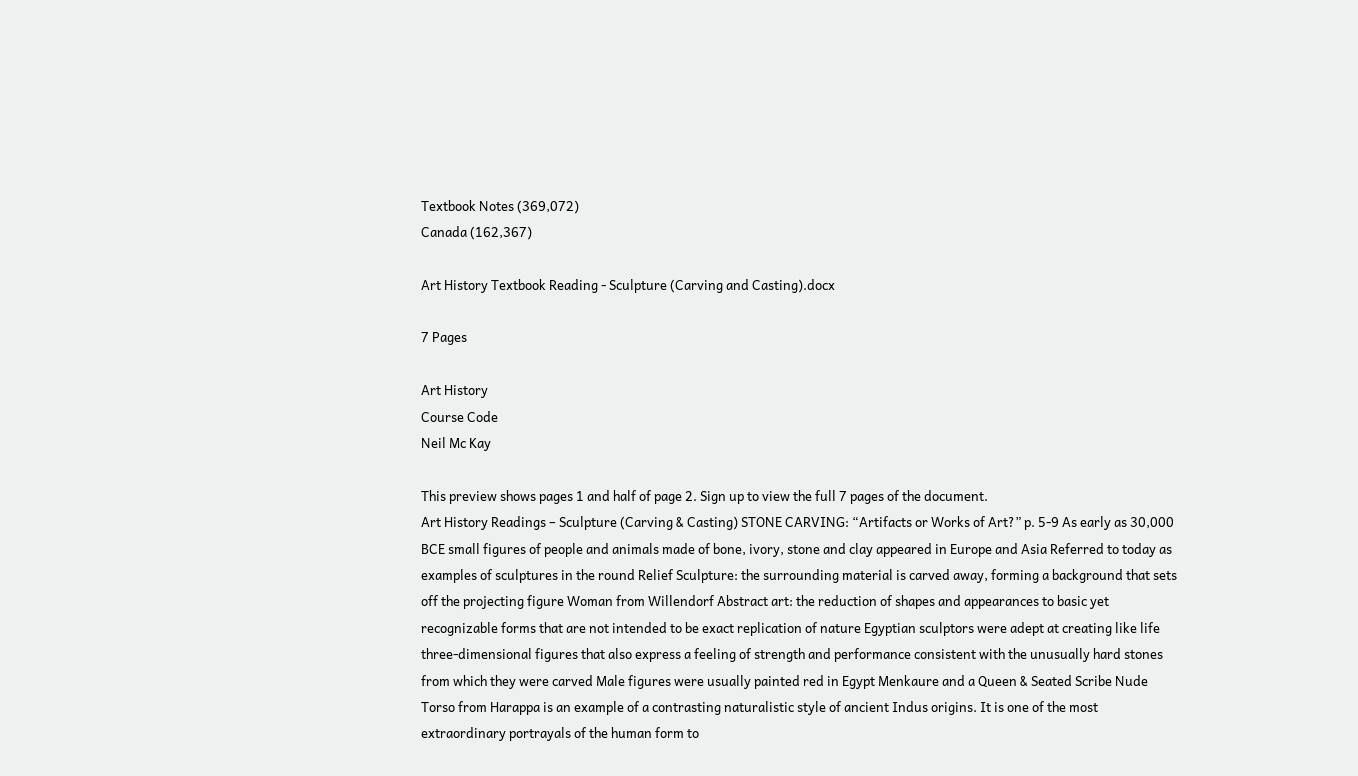Textbook Notes (369,072)
Canada (162,367)

Art History Textbook Reading - Sculpture (Carving and Casting).docx

7 Pages

Art History
Course Code
Neil Mc Kay

This preview shows pages 1 and half of page 2. Sign up to view the full 7 pages of the document.
Art History Readings – Sculpture (Carving & Casting) STONE CARVING: “Artifacts or Works of Art?” p. 5-9 As early as 30,000 BCE small figures of people and animals made of bone, ivory, stone and clay appeared in Europe and Asia Referred to today as examples of sculptures in the round Relief Sculpture: the surrounding material is carved away, forming a background that sets off the projecting figure Woman from Willendorf Abstract art: the reduction of shapes and appearances to basic yet recognizable forms that are not intended to be exact replication of nature Egyptian sculptors were adept at creating like life three-dimensional figures that also express a feeling of strength and performance consistent with the unusually hard stones from which they were carved Male figures were usually painted red in Egypt Menkaure and a Queen & Seated Scribe Nude Torso from Harappa is an example of a contrasting naturalistic style of ancient Indus origins. It is one of the most extraordinary portrayals of the human form to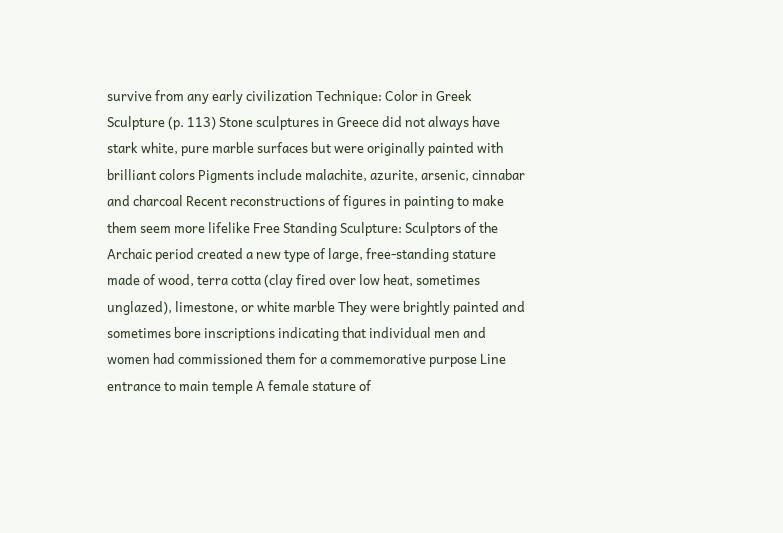survive from any early civilization Technique: Color in Greek Sculpture (p. 113) Stone sculptures in Greece did not always have stark white, pure marble surfaces but were originally painted with brilliant colors Pigments include malachite, azurite, arsenic, cinnabar and charcoal Recent reconstructions of figures in painting to make them seem more lifelike Free Standing Sculpture: Sculptors of the Archaic period created a new type of large, free-standing stature made of wood, terra cotta (clay fired over low heat, sometimes unglazed), limestone, or white marble They were brightly painted and sometimes bore inscriptions indicating that individual men and women had commissioned them for a commemorative purpose Line entrance to main temple A female stature of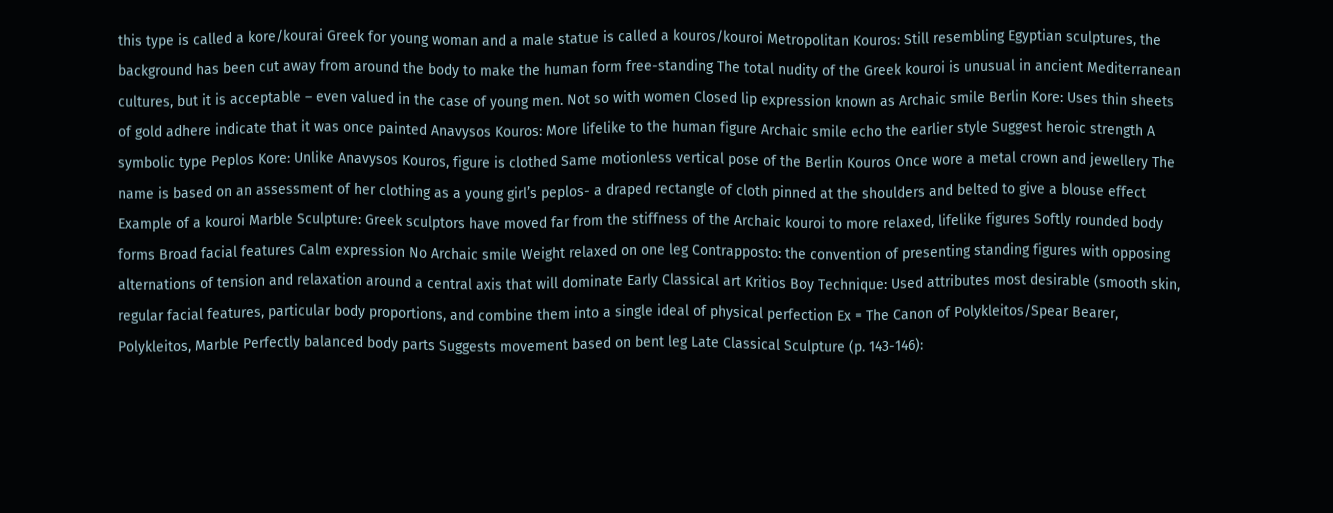this type is called a kore/kourai Greek for young woman and a male statue is called a kouros/kouroi Metropolitan Kouros: Still resembling Egyptian sculptures, the background has been cut away from around the body to make the human form free-standing The total nudity of the Greek kouroi is unusual in ancient Mediterranean cultures, but it is acceptable – even valued in the case of young men. Not so with women Closed lip expression known as Archaic smile Berlin Kore: Uses thin sheets of gold adhere indicate that it was once painted Anavysos Kouros: More lifelike to the human figure Archaic smile echo the earlier style Suggest heroic strength A symbolic type Peplos Kore: Unlike Anavysos Kouros, figure is clothed Same motionless vertical pose of the Berlin Kouros Once wore a metal crown and jewellery The name is based on an assessment of her clothing as a young girl’s peplos- a draped rectangle of cloth pinned at the shoulders and belted to give a blouse effect Example of a kouroi Marble Sculpture: Greek sculptors have moved far from the stiffness of the Archaic kouroi to more relaxed, lifelike figures Softly rounded body forms Broad facial features Calm expression No Archaic smile Weight relaxed on one leg Contrapposto: the convention of presenting standing figures with opposing alternations of tension and relaxation around a central axis that will dominate Early Classical art Kritios Boy Technique: Used attributes most desirable (smooth skin, regular facial features, particular body proportions, and combine them into a single ideal of physical perfection Ex = The Canon of Polykleitos/Spear Bearer, Polykleitos, Marble Perfectly balanced body parts Suggests movement based on bent leg Late Classical Sculpture (p. 143-146):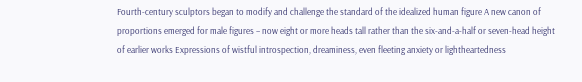Fourth-century sculptors began to modify and challenge the standard of the idealized human figure A new canon of proportions emerged for male figures – now eight or more heads tall rather than the six-and-a-half or seven-head height of earlier works Expressions of wistful introspection, dreaminess, even fleeting anxiety or lightheartedness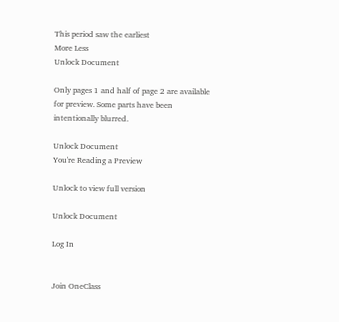This period saw the earliest
More Less
Unlock Document

Only pages 1 and half of page 2 are available for preview. Some parts have been intentionally blurred.

Unlock Document
You're Reading a Preview

Unlock to view full version

Unlock Document

Log In


Join OneClass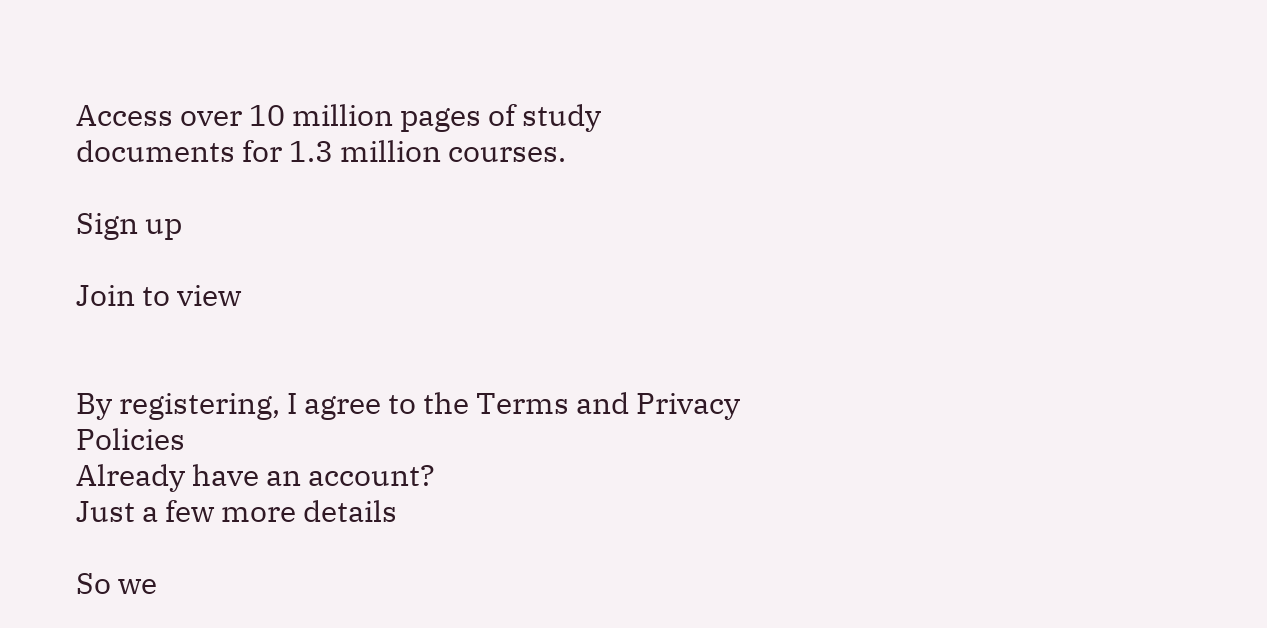Access over 10 million pages of study
documents for 1.3 million courses.

Sign up

Join to view


By registering, I agree to the Terms and Privacy Policies
Already have an account?
Just a few more details

So we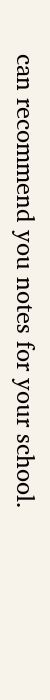can recommend you notes for your school.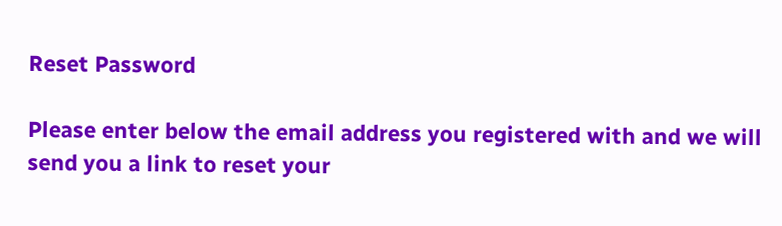Reset Password

Please enter below the email address you registered with and we will send you a link to reset your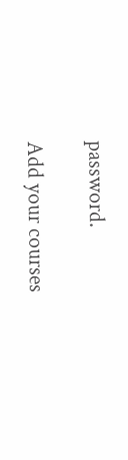password.

Add your courses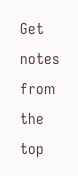Get notes from the top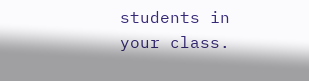students in your class.